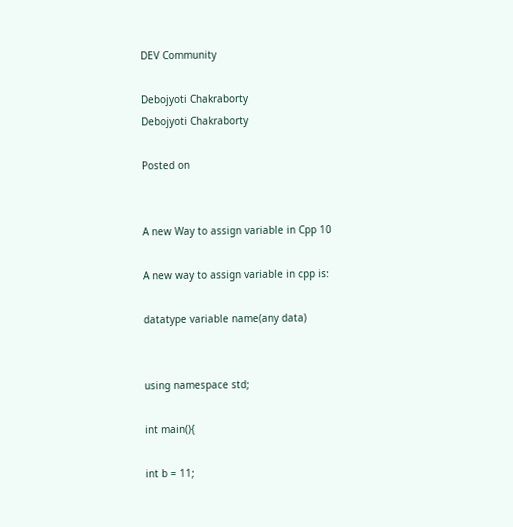DEV Community

Debojyoti Chakraborty
Debojyoti Chakraborty

Posted on


A new Way to assign variable in Cpp 10

A new way to assign variable in cpp is:

datatype variable name(any data)


using namespace std;

int main(){

int b = 11;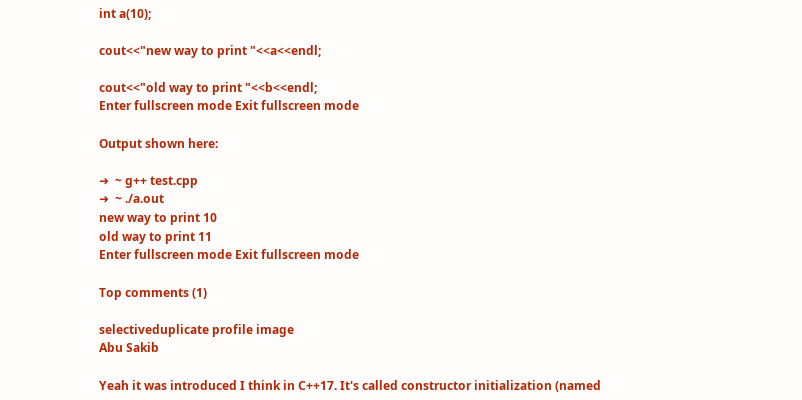int a(10);

cout<<"new way to print "<<a<<endl;

cout<<"old way to print "<<b<<endl;
Enter fullscreen mode Exit fullscreen mode

Output shown here:

➜  ~ g++ test.cpp
➜  ~ ./a.out
new way to print 10
old way to print 11
Enter fullscreen mode Exit fullscreen mode

Top comments (1)

selectiveduplicate profile image
Abu Sakib

Yeah it was introduced I think in C++17. It's called constructor initialization (named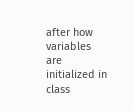after how variables are initialized in class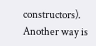constructors). Another way is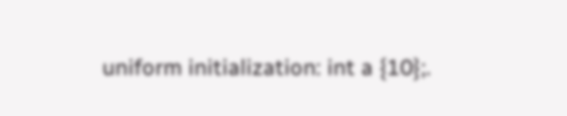uniform initialization: int a {10};.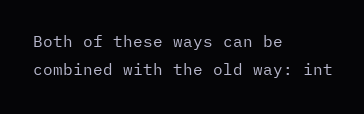Both of these ways can be combined with the old way: int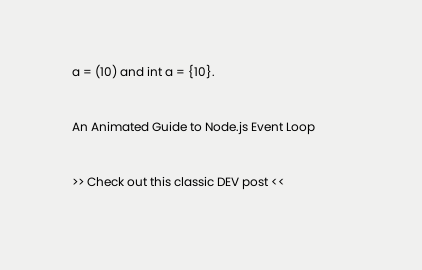a = (10) and int a = {10}.

An Animated Guide to Node.js Event Loop

>> Check out this classic DEV post <<